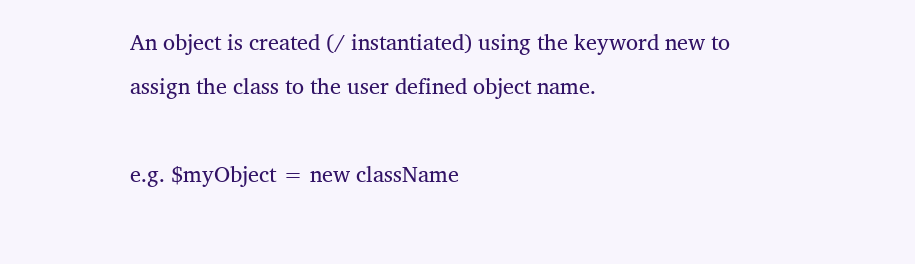An object is created (/ instantiated) using the keyword new to assign the class to the user defined object name.

e.g. $myObject = new className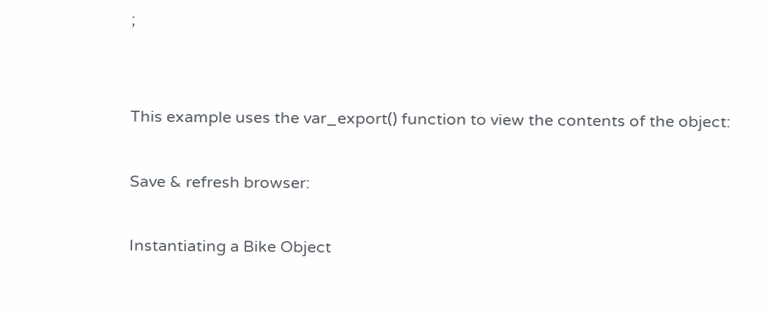;


This example uses the var_export() function to view the contents of the object:

Save & refresh browser:

Instantiating a Bike Object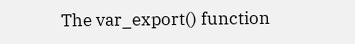The var_export() function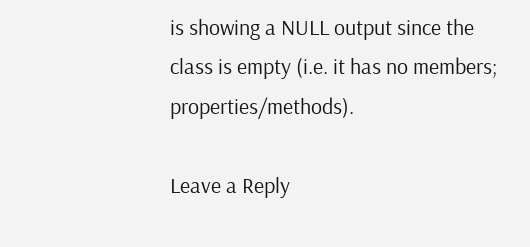is showing a NULL output since the class is empty (i.e. it has no members; properties/methods).

Leave a Reply